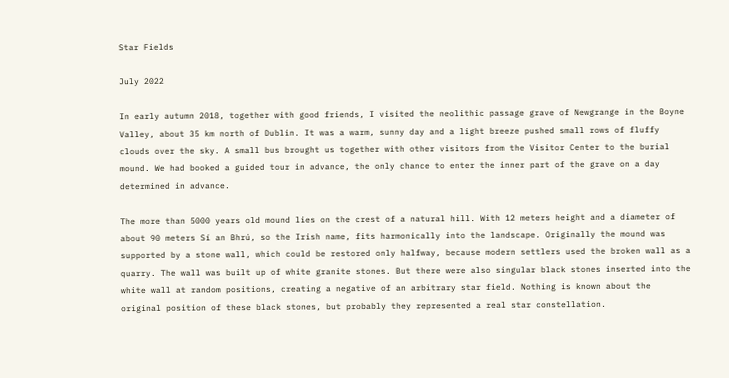Star Fields

July 2022

In early autumn 2018, together with good friends, I visited the neolithic passage grave of Newgrange in the Boyne Valley, about 35 km north of Dublin. It was a warm, sunny day and a light breeze pushed small rows of fluffy clouds over the sky. A small bus brought us together with other visitors from the Visitor Center to the burial mound. We had booked a guided tour in advance, the only chance to enter the inner part of the grave on a day determined in advance.

The more than 5000 years old mound lies on the crest of a natural hill. With 12 meters height and a diameter of about 90 meters Sí an Bhrú, so the Irish name, fits harmonically into the landscape. Originally the mound was supported by a stone wall, which could be restored only halfway, because modern settlers used the broken wall as a quarry. The wall was built up of white granite stones. But there were also singular black stones inserted into the white wall at random positions, creating a negative of an arbitrary star field. Nothing is known about the original position of these black stones, but probably they represented a real star constellation.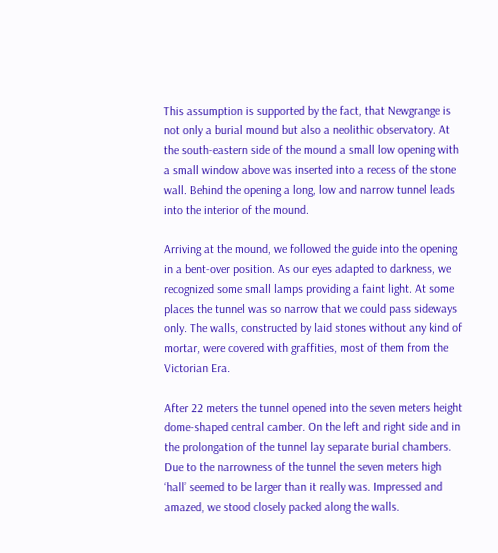This assumption is supported by the fact, that Newgrange is not only a burial mound but also a neolithic observatory. At the south-eastern side of the mound a small low opening with a small window above was inserted into a recess of the stone wall. Behind the opening a long, low and narrow tunnel leads into the interior of the mound.

Arriving at the mound, we followed the guide into the opening in a bent-over position. As our eyes adapted to darkness, we recognized some small lamps providing a faint light. At some places the tunnel was so narrow that we could pass sideways only. The walls, constructed by laid stones without any kind of mortar, were covered with graffities, most of them from the Victorian Era.

After 22 meters the tunnel opened into the seven meters height dome-shaped central camber. On the left and right side and in the prolongation of the tunnel lay separate burial chambers. Due to the narrowness of the tunnel the seven meters high ‘hall’ seemed to be larger than it really was. Impressed and amazed, we stood closely packed along the walls.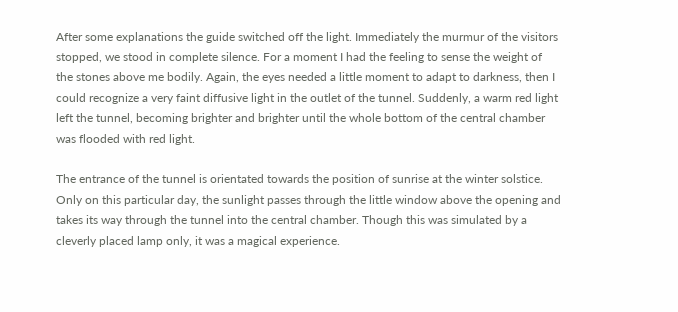After some explanations the guide switched off the light. Immediately the murmur of the visitors stopped, we stood in complete silence. For a moment I had the feeling to sense the weight of the stones above me bodily. Again, the eyes needed a little moment to adapt to darkness, then I could recognize a very faint diffusive light in the outlet of the tunnel. Suddenly, a warm red light left the tunnel, becoming brighter and brighter until the whole bottom of the central chamber was flooded with red light.

The entrance of the tunnel is orientated towards the position of sunrise at the winter solstice. Only on this particular day, the sunlight passes through the little window above the opening and takes its way through the tunnel into the central chamber. Though this was simulated by a cleverly placed lamp only, it was a magical experience.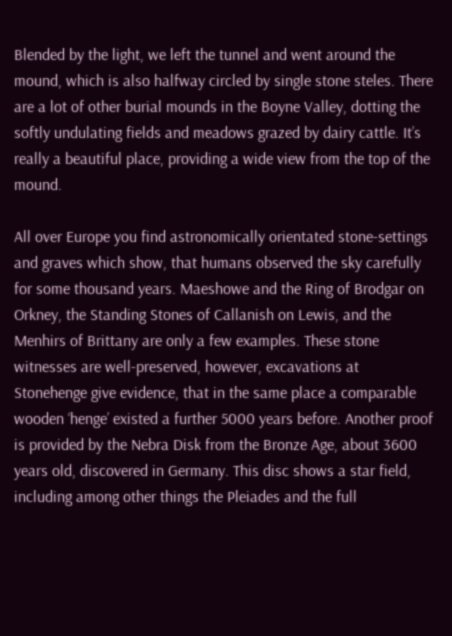Blended by the light, we left the tunnel and went around the mound, which is also halfway circled by single stone steles. There are a lot of other burial mounds in the Boyne Valley, dotting the softly undulating fields and meadows grazed by dairy cattle. It’s really a beautiful place, providing a wide view from the top of the mound.

All over Europe you find astronomically orientated stone-settings and graves which show, that humans observed the sky carefully for some thousand years. Maeshowe and the Ring of Brodgar on Orkney, the Standing Stones of Callanish on Lewis, and the Menhirs of Brittany are only a few examples. These stone witnesses are well-preserved, however, excavations at Stonehenge give evidence, that in the same place a comparable wooden ‘henge’ existed a further 5000 years before. Another proof is provided by the Nebra Disk from the Bronze Age, about 3600 years old, discovered in Germany. This disc shows a star field, including among other things the Pleiades and the full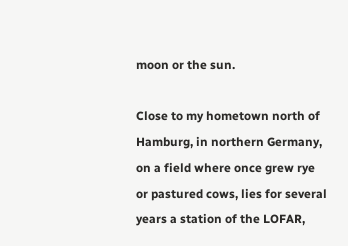moon or the sun.

Close to my hometown north of Hamburg, in northern Germany, on a field where once grew rye or pastured cows, lies for several years a station of the LOFAR,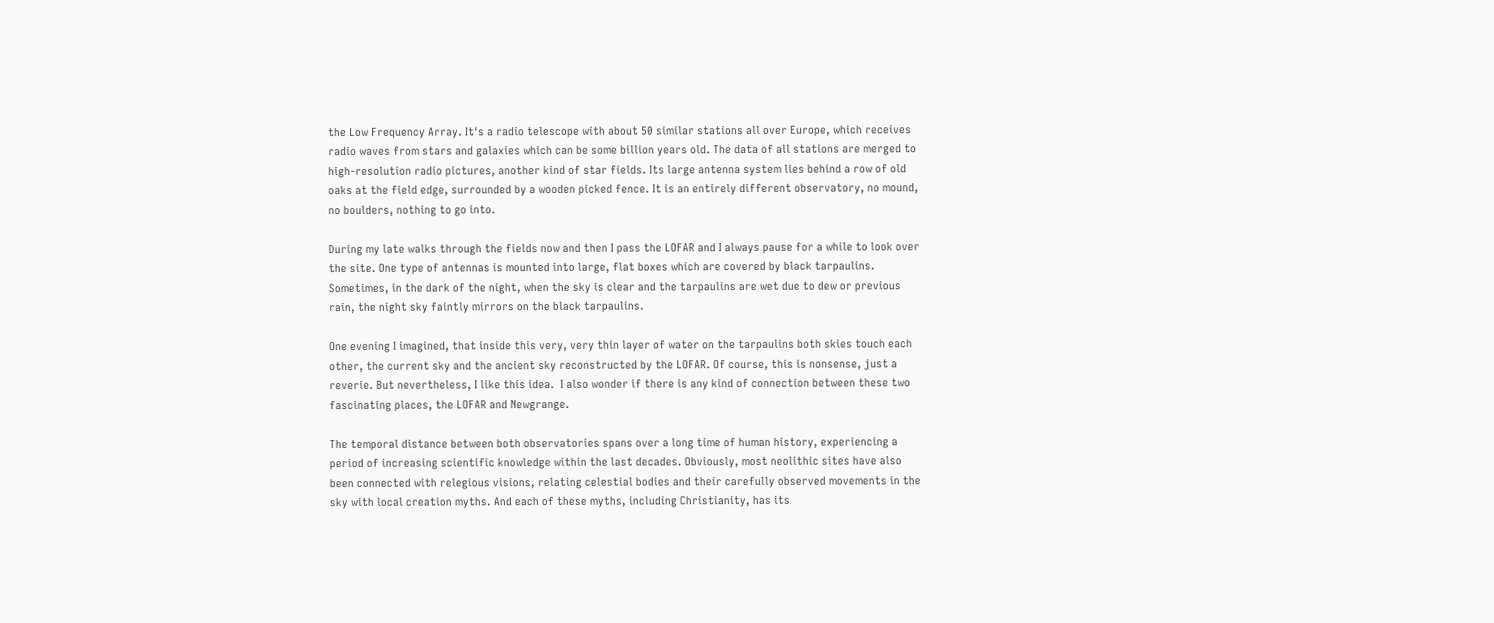the Low Frequency Array. It's a radio telescope with about 50 similar stations all over Europe, which receives radio waves from stars and galaxies which can be some billion years old. The data of all stations are merged to high-resolution radio pictures, another kind of star fields. Its large antenna system lies behind a row of old oaks at the field edge, surrounded by a wooden picked fence. It is an entirely different observatory, no mound, no boulders, nothing to go into.

During my late walks through the fields now and then I pass the LOFAR and I always pause for a while to look over the site. One type of antennas is mounted into large, flat boxes which are covered by black tarpaulins. Sometimes, in the dark of the night, when the sky is clear and the tarpaulins are wet due to dew or previous rain, the night sky faintly mirrors on the black tarpaulins.

One evening I imagined, that inside this very, very thin layer of water on the tarpaulins both skies touch each other, the current sky and the ancient sky reconstructed by the LOFAR. Of course, this is nonsense, just a reverie. But nevertheless, I like this idea.  I also wonder if there is any kind of connection between these two fascinating places, the LOFAR and Newgrange.

The temporal distance between both observatories spans over a long time of human history, experiencing a period of increasing scientific knowledge within the last decades. Obviously, most neolithic sites have also been connected with relegious visions, relating celestial bodies and their carefully observed movements in the sky with local creation myths. And each of these myths, including Christianity, has its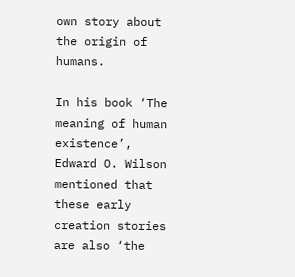own story about the origin of humans.

In his book ‘The meaning of human existence’, Edward O. Wilson mentioned that these early creation stories are also ‘the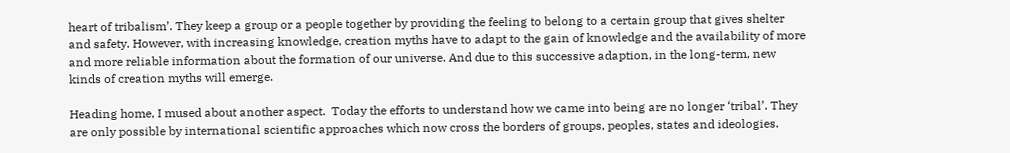heart of tribalism’. They keep a group or a people together by providing the feeling to belong to a certain group that gives shelter and safety. However, with increasing knowledge, creation myths have to adapt to the gain of knowledge and the availability of more and more reliable information about the formation of our universe. And due to this successive adaption, in the long-term, new kinds of creation myths will emerge.

Heading home, I mused about another aspect.  Today the efforts to understand how we came into being are no longer ‘tribal’. They are only possible by international scientific approaches which now cross the borders of groups, peoples, states and ideologies.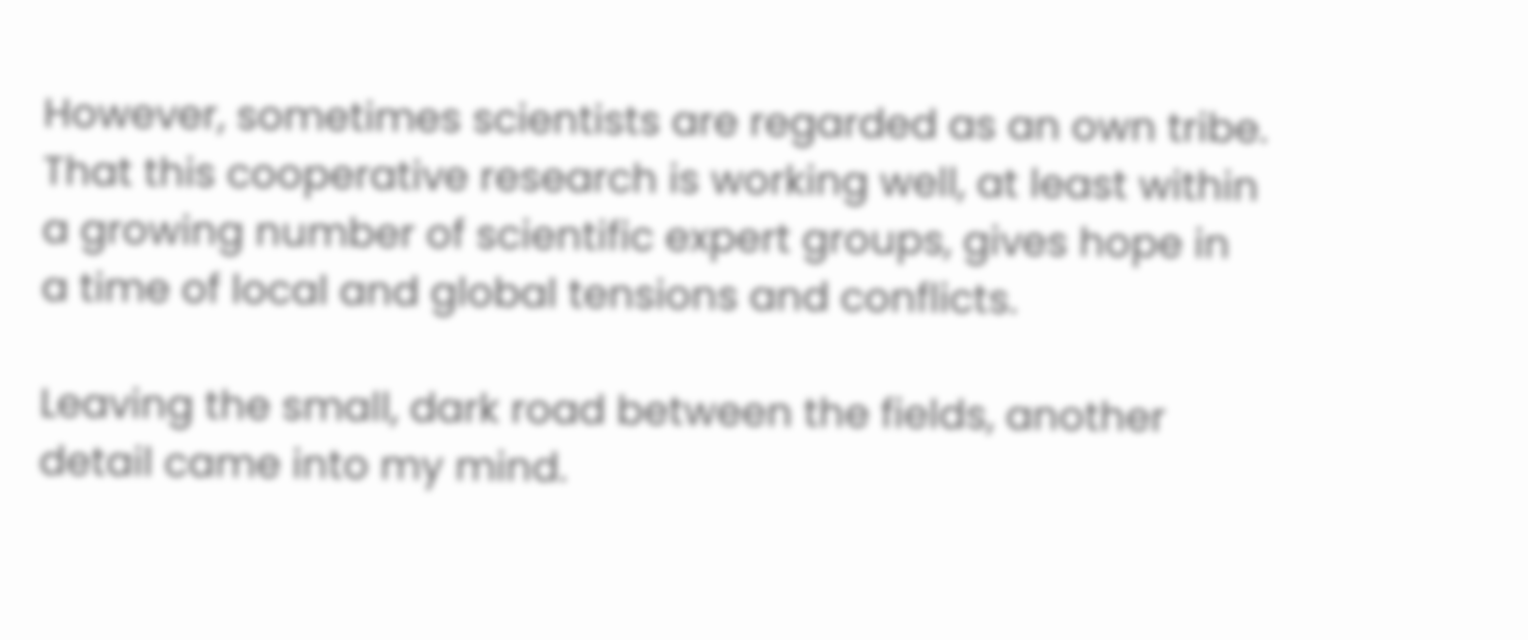However, sometimes scientists are regarded as an own tribe. That this cooperative research is working well, at least within a growing number of scientific expert groups, gives hope in a time of local and global tensions and conflicts.

Leaving the small, dark road between the fields, another detail came into my mind.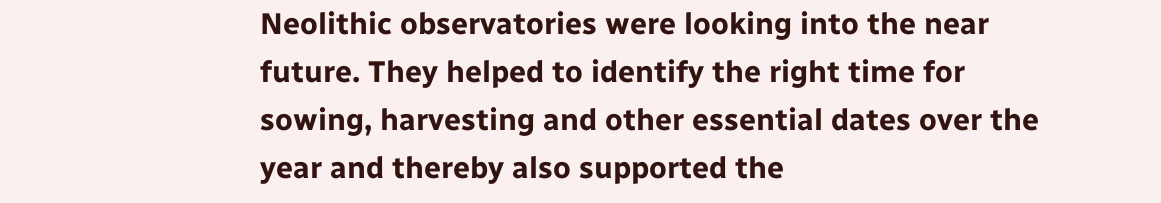Neolithic observatories were looking into the near future. They helped to identify the right time for sowing, harvesting and other essential dates over the year and thereby also supported the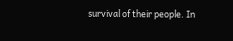survival of their people. In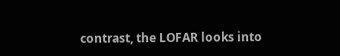contrast, the LOFAR looks into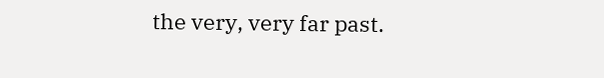the very, very far past.